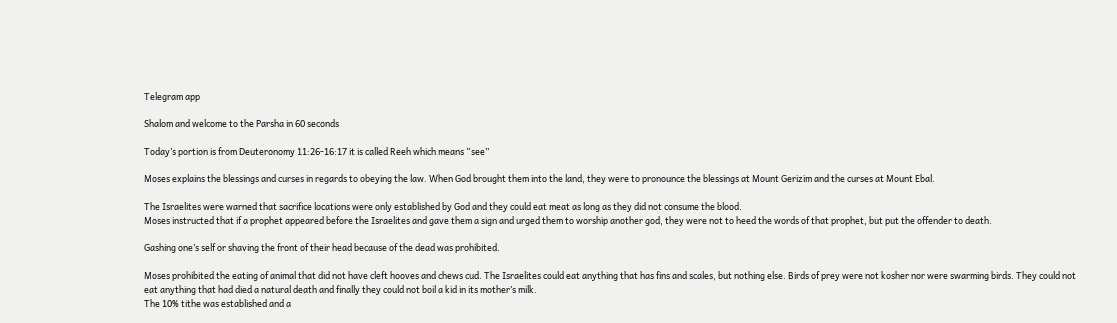Telegram app

Shalom and welcome to the Parsha in 60 seconds

Today’s portion is from Deuteronomy 11:26-16:17 it is called Reeh which means “see”

Moses explains the blessings and curses in regards to obeying the law. When God brought them into the land, they were to pronounce the blessings at Mount Gerizim and the curses at Mount Ebal.

The Israelites were warned that sacrifice locations were only established by God and they could eat meat as long as they did not consume the blood.
Moses instructed that if a prophet appeared before the Israelites and gave them a sign and urged them to worship another god, they were not to heed the words of that prophet, but put the offender to death.

Gashing one’s self or shaving the front of their head because of the dead was prohibited.

Moses prohibited the eating of animal that did not have cleft hooves and chews cud. The Israelites could eat anything that has fins and scales, but nothing else. Birds of prey were not kosher nor were swarming birds. They could not eat anything that had died a natural death and finally they could not boil a kid in its mother’s milk.
The 10% tithe was established and a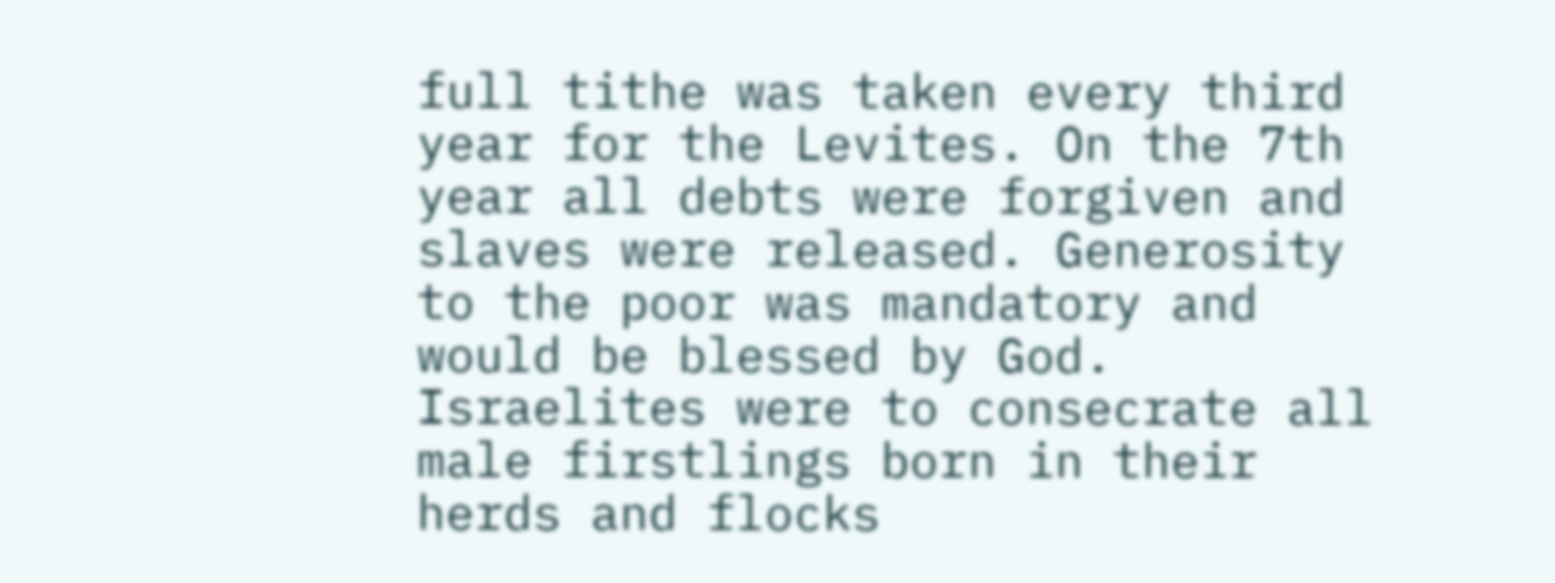full tithe was taken every third year for the Levites. On the 7th year all debts were forgiven and slaves were released. Generosity to the poor was mandatory and would be blessed by God.
Israelites were to consecrate all male firstlings born in their herds and flocks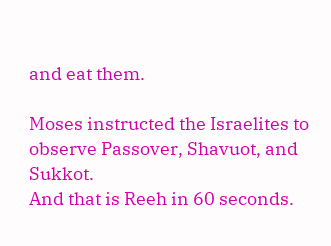and eat them.

Moses instructed the Israelites to observe Passover, Shavuot, and Sukkot.
And that is Reeh in 60 seconds.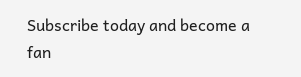Subscribe today and become a fan